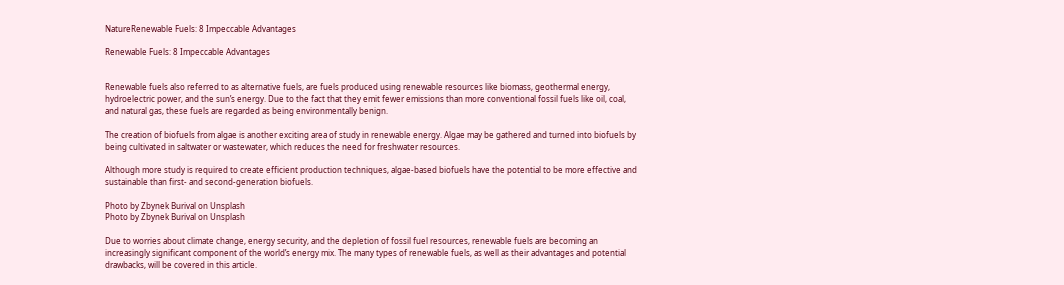NatureRenewable Fuels: 8 Impeccable Advantages

Renewable Fuels: 8 Impeccable Advantages


Renewable fuels also referred to as alternative fuels, are fuels produced using renewable resources like biomass, geothermal energy, hydroelectric power, and the sun’s energy. Due to the fact that they emit fewer emissions than more conventional fossil fuels like oil, coal, and natural gas, these fuels are regarded as being environmentally benign.

The creation of biofuels from algae is another exciting area of study in renewable energy. Algae may be gathered and turned into biofuels by being cultivated in saltwater or wastewater, which reduces the need for freshwater resources.

Although more study is required to create efficient production techniques, algae-based biofuels have the potential to be more effective and sustainable than first- and second-generation biofuels.

Photo by Zbynek Burival on Unsplash
Photo by Zbynek Burival on Unsplash

Due to worries about climate change, energy security, and the depletion of fossil fuel resources, renewable fuels are becoming an increasingly significant component of the world’s energy mix. The many types of renewable fuels, as well as their advantages and potential drawbacks, will be covered in this article.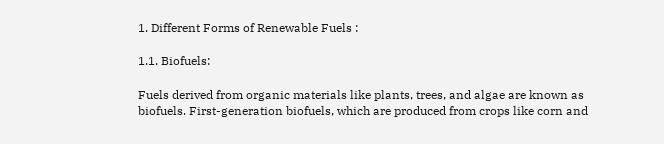1. Different Forms of Renewable Fuels :

1.1. Biofuels:

Fuels derived from organic materials like plants, trees, and algae are known as biofuels. First-generation biofuels, which are produced from crops like corn and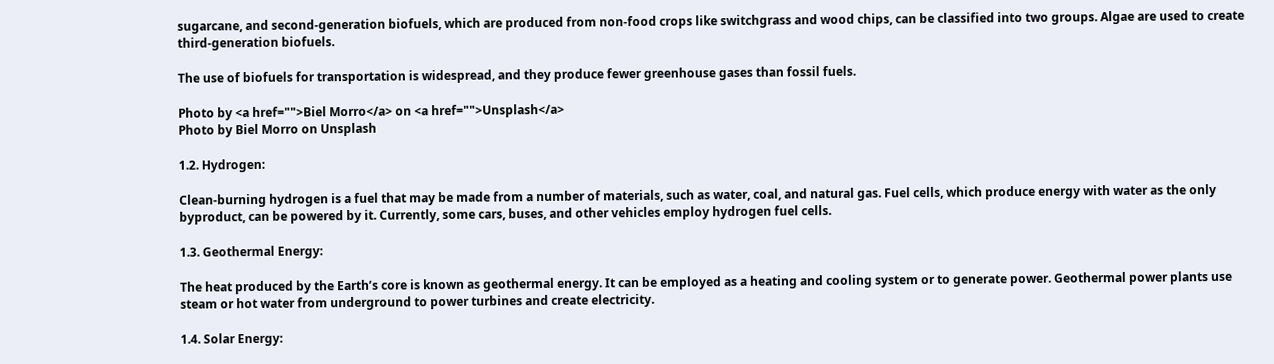sugarcane, and second-generation biofuels, which are produced from non-food crops like switchgrass and wood chips, can be classified into two groups. Algae are used to create third-generation biofuels.

The use of biofuels for transportation is widespread, and they produce fewer greenhouse gases than fossil fuels.

Photo by <a href="">Biel Morro</a> on <a href="">Unsplash</a>
Photo by Biel Morro on Unsplash

1.2. Hydrogen:

Clean-burning hydrogen is a fuel that may be made from a number of materials, such as water, coal, and natural gas. Fuel cells, which produce energy with water as the only byproduct, can be powered by it. Currently, some cars, buses, and other vehicles employ hydrogen fuel cells.

1.3. Geothermal Energy:

The heat produced by the Earth’s core is known as geothermal energy. It can be employed as a heating and cooling system or to generate power. Geothermal power plants use steam or hot water from underground to power turbines and create electricity.

1.4. Solar Energy: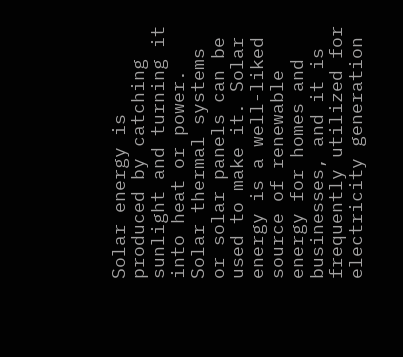Solar energy is produced by catching sunlight and turning it into heat or power. Solar thermal systems or solar panels can be used to make it. Solar energy is a well-liked source of renewable energy for homes and businesses, and it is frequently utilized for electricity generation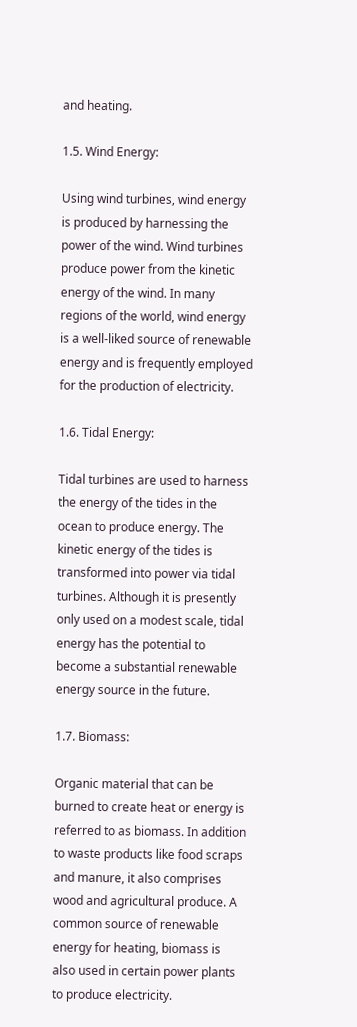and heating.

1.5. Wind Energy:

Using wind turbines, wind energy is produced by harnessing the power of the wind. Wind turbines produce power from the kinetic energy of the wind. In many regions of the world, wind energy is a well-liked source of renewable energy and is frequently employed for the production of electricity.

1.6. Tidal Energy:

Tidal turbines are used to harness the energy of the tides in the ocean to produce energy. The kinetic energy of the tides is transformed into power via tidal turbines. Although it is presently only used on a modest scale, tidal energy has the potential to become a substantial renewable energy source in the future.

1.7. Biomass:

Organic material that can be burned to create heat or energy is referred to as biomass. In addition to waste products like food scraps and manure, it also comprises wood and agricultural produce. A common source of renewable energy for heating, biomass is also used in certain power plants to produce electricity.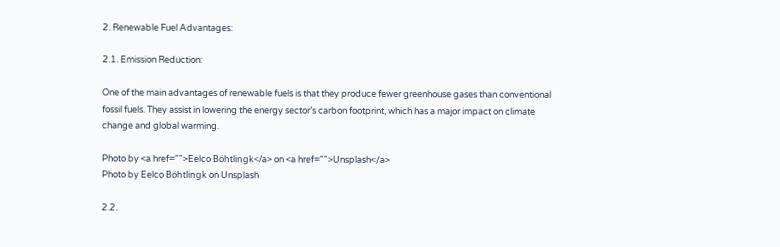2. Renewable Fuel Advantages:

2.1. Emission Reduction:

One of the main advantages of renewable fuels is that they produce fewer greenhouse gases than conventional fossil fuels. They assist in lowering the energy sector’s carbon footprint, which has a major impact on climate change and global warming.

Photo by <a href="">Eelco Böhtlingk</a> on <a href="">Unsplash</a>
Photo by Eelco Böhtlingk on Unsplash

2.2.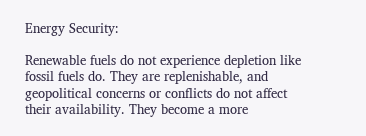Energy Security:

Renewable fuels do not experience depletion like fossil fuels do. They are replenishable, and geopolitical concerns or conflicts do not affect their availability. They become a more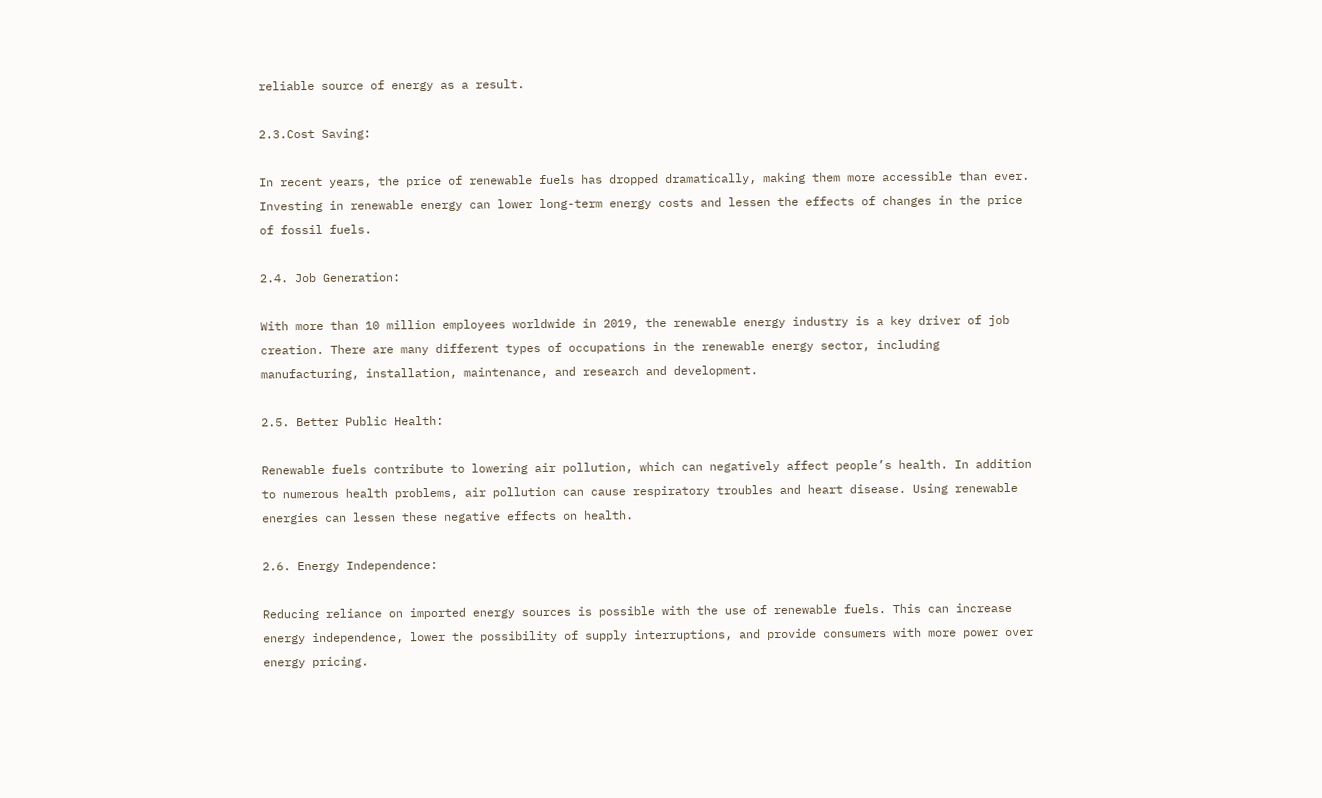reliable source of energy as a result.

2.3.Cost Saving:

In recent years, the price of renewable fuels has dropped dramatically, making them more accessible than ever. Investing in renewable energy can lower long-term energy costs and lessen the effects of changes in the price of fossil fuels.

2.4. Job Generation:

With more than 10 million employees worldwide in 2019, the renewable energy industry is a key driver of job creation. There are many different types of occupations in the renewable energy sector, including manufacturing, installation, maintenance, and research and development.

2.5. Better Public Health:

Renewable fuels contribute to lowering air pollution, which can negatively affect people’s health. In addition to numerous health problems, air pollution can cause respiratory troubles and heart disease. Using renewable energies can lessen these negative effects on health.

2.6. Energy Independence:

Reducing reliance on imported energy sources is possible with the use of renewable fuels. This can increase energy independence, lower the possibility of supply interruptions, and provide consumers with more power over energy pricing.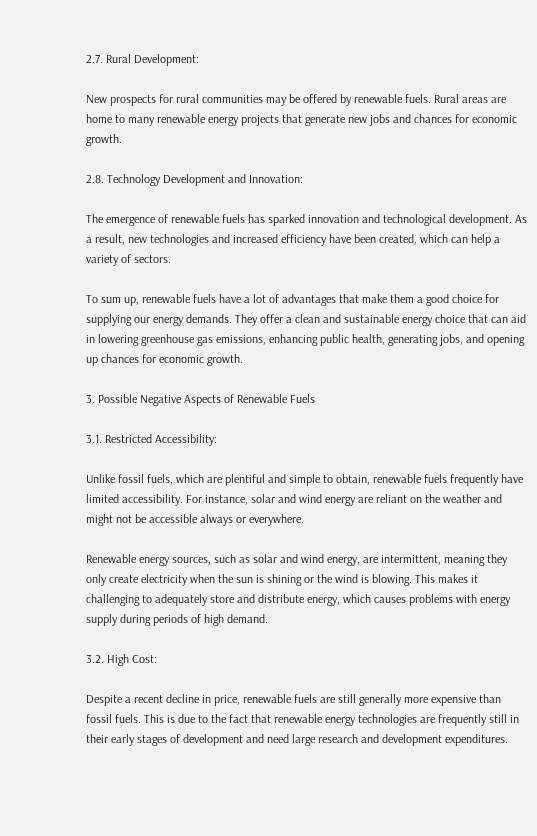2.7. Rural Development:

New prospects for rural communities may be offered by renewable fuels. Rural areas are home to many renewable energy projects that generate new jobs and chances for economic growth.

2.8. Technology Development and Innovation:

The emergence of renewable fuels has sparked innovation and technological development. As a result, new technologies and increased efficiency have been created, which can help a variety of sectors.

To sum up, renewable fuels have a lot of advantages that make them a good choice for supplying our energy demands. They offer a clean and sustainable energy choice that can aid in lowering greenhouse gas emissions, enhancing public health, generating jobs, and opening up chances for economic growth.

3. Possible Negative Aspects of Renewable Fuels

3.1. Restricted Accessibility:

Unlike fossil fuels, which are plentiful and simple to obtain, renewable fuels frequently have limited accessibility. For instance, solar and wind energy are reliant on the weather and might not be accessible always or everywhere.

Renewable energy sources, such as solar and wind energy, are intermittent, meaning they only create electricity when the sun is shining or the wind is blowing. This makes it challenging to adequately store and distribute energy, which causes problems with energy supply during periods of high demand.

3.2. High Cost:

Despite a recent decline in price, renewable fuels are still generally more expensive than fossil fuels. This is due to the fact that renewable energy technologies are frequently still in their early stages of development and need large research and development expenditures.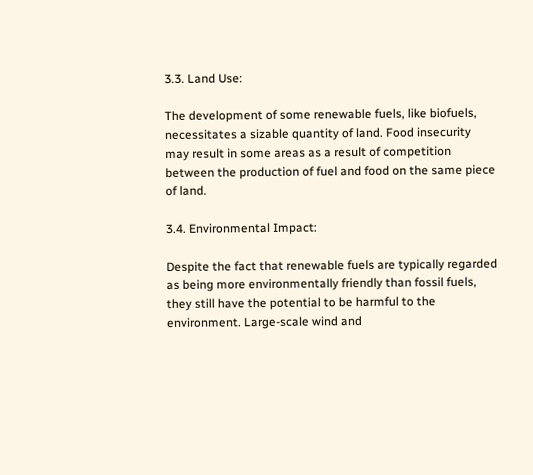3.3. Land Use:

The development of some renewable fuels, like biofuels, necessitates a sizable quantity of land. Food insecurity may result in some areas as a result of competition between the production of fuel and food on the same piece of land.

3.4. Environmental Impact:

Despite the fact that renewable fuels are typically regarded as being more environmentally friendly than fossil fuels, they still have the potential to be harmful to the environment. Large-scale wind and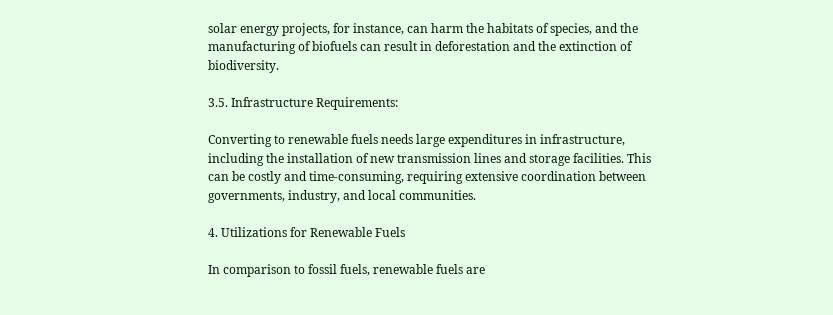solar energy projects, for instance, can harm the habitats of species, and the manufacturing of biofuels can result in deforestation and the extinction of biodiversity.

3.5. Infrastructure Requirements:

Converting to renewable fuels needs large expenditures in infrastructure, including the installation of new transmission lines and storage facilities. This can be costly and time-consuming, requiring extensive coordination between governments, industry, and local communities.

4. Utilizations for Renewable Fuels

In comparison to fossil fuels, renewable fuels are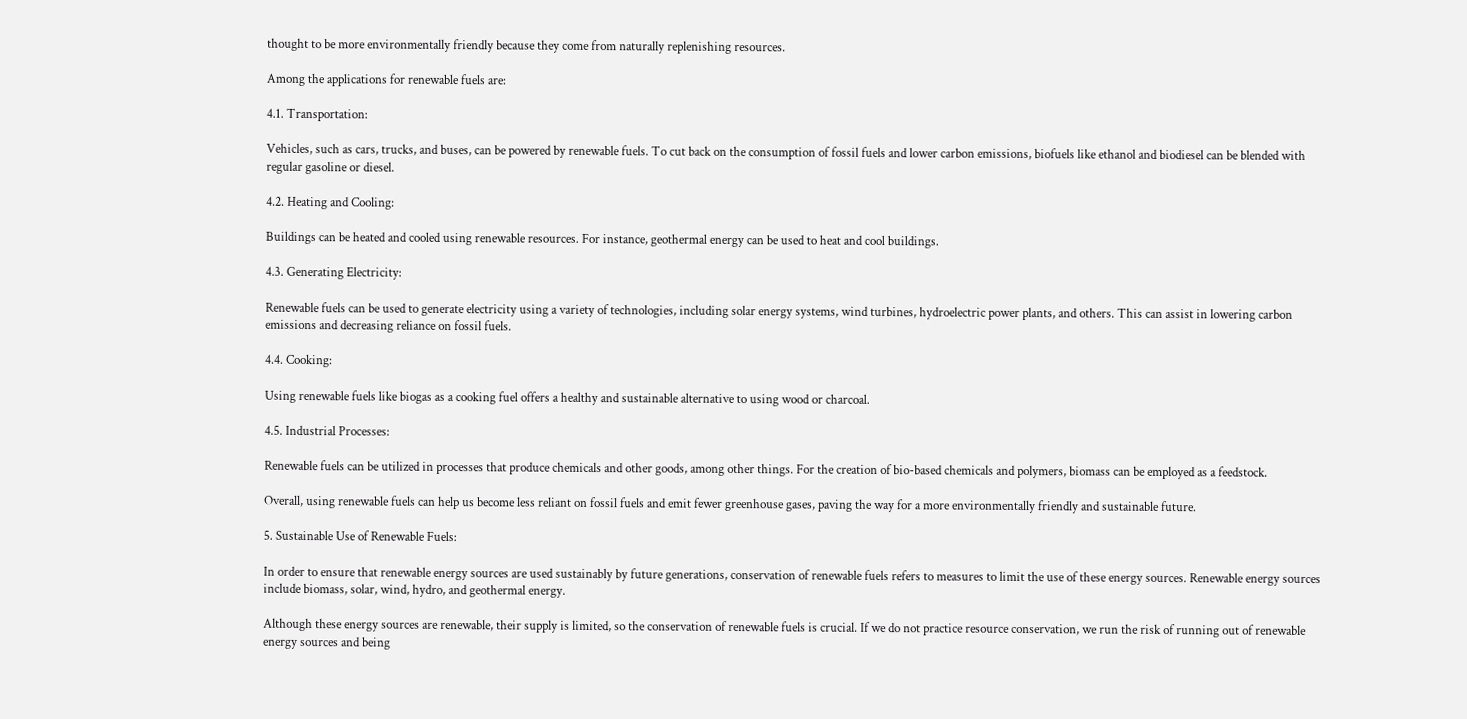thought to be more environmentally friendly because they come from naturally replenishing resources.

Among the applications for renewable fuels are:

4.1. Transportation:

Vehicles, such as cars, trucks, and buses, can be powered by renewable fuels. To cut back on the consumption of fossil fuels and lower carbon emissions, biofuels like ethanol and biodiesel can be blended with regular gasoline or diesel.

4.2. Heating and Cooling:

Buildings can be heated and cooled using renewable resources. For instance, geothermal energy can be used to heat and cool buildings.

4.3. Generating Electricity:

Renewable fuels can be used to generate electricity using a variety of technologies, including solar energy systems, wind turbines, hydroelectric power plants, and others. This can assist in lowering carbon emissions and decreasing reliance on fossil fuels.

4.4. Cooking:

Using renewable fuels like biogas as a cooking fuel offers a healthy and sustainable alternative to using wood or charcoal.

4.5. Industrial Processes:

Renewable fuels can be utilized in processes that produce chemicals and other goods, among other things. For the creation of bio-based chemicals and polymers, biomass can be employed as a feedstock.

Overall, using renewable fuels can help us become less reliant on fossil fuels and emit fewer greenhouse gases, paving the way for a more environmentally friendly and sustainable future.

5. Sustainable Use of Renewable Fuels:

In order to ensure that renewable energy sources are used sustainably by future generations, conservation of renewable fuels refers to measures to limit the use of these energy sources. Renewable energy sources include biomass, solar, wind, hydro, and geothermal energy.

Although these energy sources are renewable, their supply is limited, so the conservation of renewable fuels is crucial. If we do not practice resource conservation, we run the risk of running out of renewable energy sources and being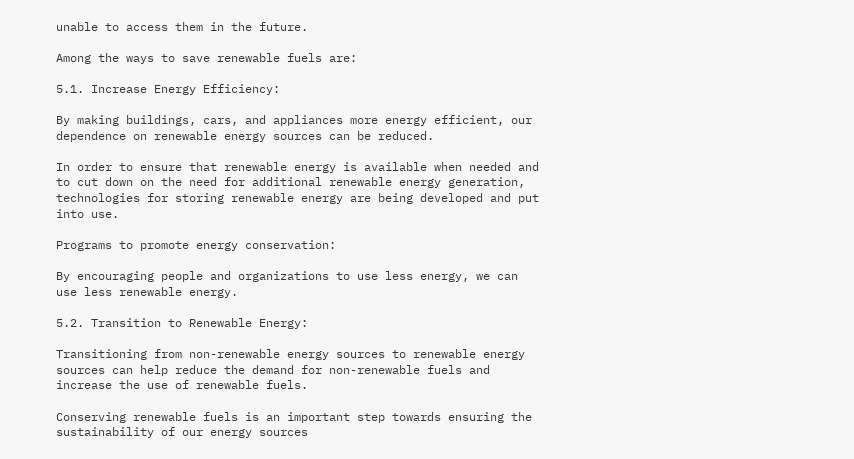unable to access them in the future.

Among the ways to save renewable fuels are:

5.1. Increase Energy Efficiency:

By making buildings, cars, and appliances more energy efficient, our dependence on renewable energy sources can be reduced.

In order to ensure that renewable energy is available when needed and to cut down on the need for additional renewable energy generation, technologies for storing renewable energy are being developed and put into use.

Programs to promote energy conservation:

By encouraging people and organizations to use less energy, we can use less renewable energy.

5.2. Transition to Renewable Energy:

Transitioning from non-renewable energy sources to renewable energy sources can help reduce the demand for non-renewable fuels and increase the use of renewable fuels.

Conserving renewable fuels is an important step towards ensuring the sustainability of our energy sources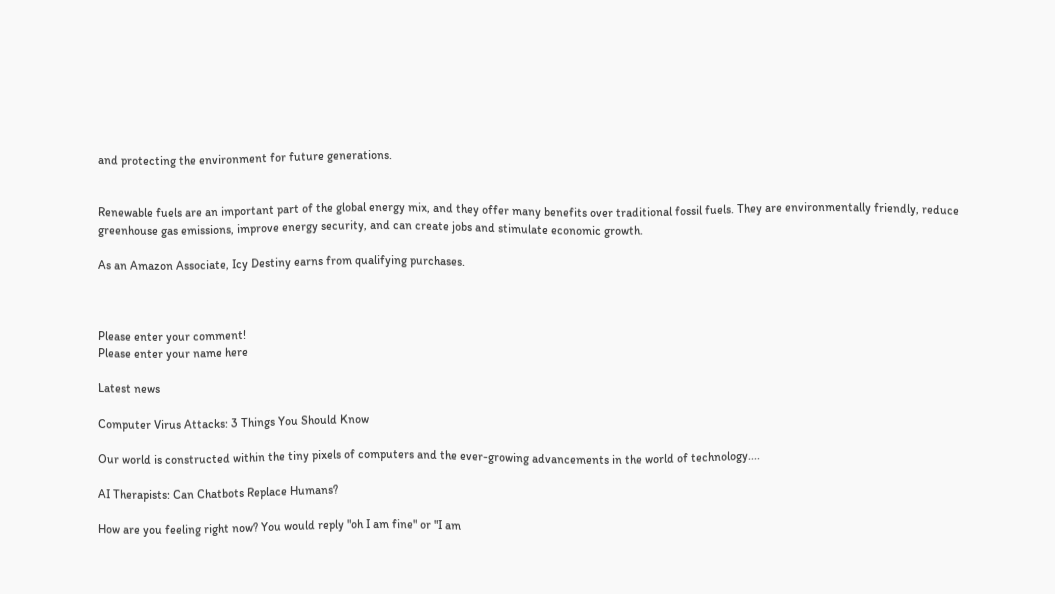and protecting the environment for future generations.


Renewable fuels are an important part of the global energy mix, and they offer many benefits over traditional fossil fuels. They are environmentally friendly, reduce greenhouse gas emissions, improve energy security, and can create jobs and stimulate economic growth.

As an Amazon Associate, Icy Destiny earns from qualifying purchases.



Please enter your comment!
Please enter your name here

Latest news

Computer Virus Attacks: 3 Things You Should Know

Our world is constructed within the tiny pixels of computers and the ever-growing advancements in the world of technology....

AI Therapists: Can Chatbots Replace Humans?

How are you feeling right now? You would reply "oh I am fine" or "I am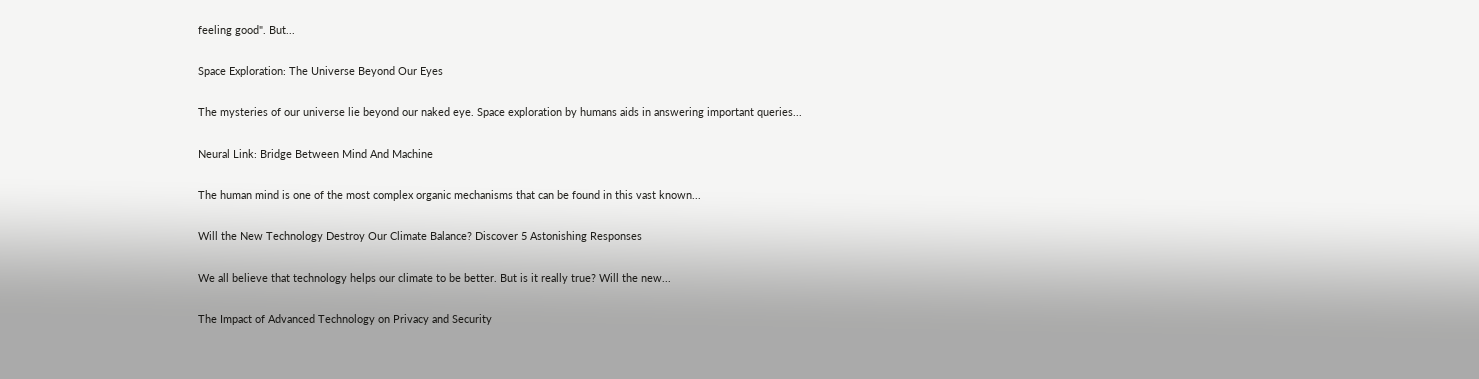feeling good". But...

Space Exploration: The Universe Beyond Our Eyes

The mysteries of our universe lie beyond our naked eye. Space exploration by humans aids in answering important queries...

Neural Link: Bridge Between Mind And Machine

The human mind is one of the most complex organic mechanisms that can be found in this vast known...

Will the New Technology Destroy Our Climate Balance? Discover 5 Astonishing Responses

We all believe that technology helps our climate to be better. But is it really true? Will the new...

The Impact of Advanced Technology on Privacy and Security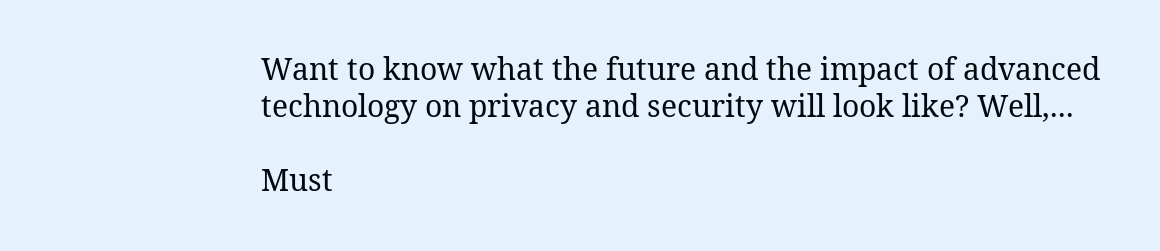Want to know what the future and the impact of advanced technology on privacy and security will look like? Well,...

Must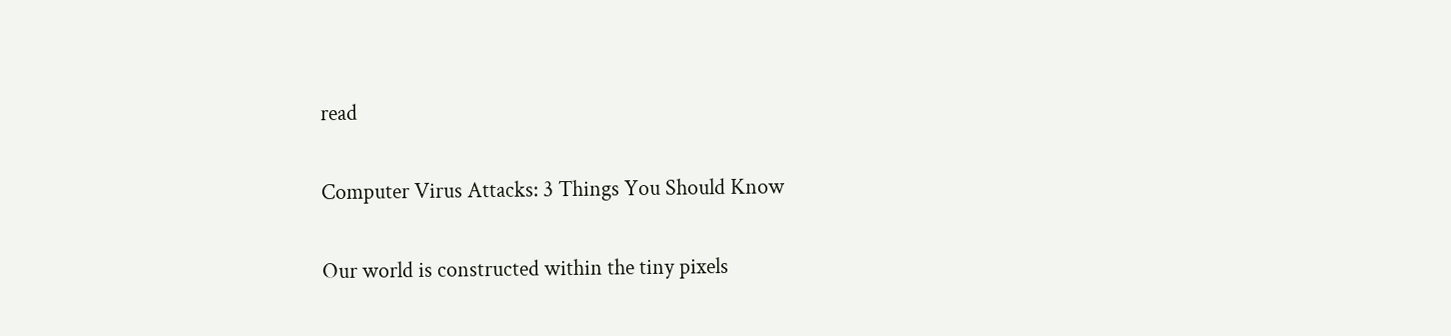read

Computer Virus Attacks: 3 Things You Should Know

Our world is constructed within the tiny pixels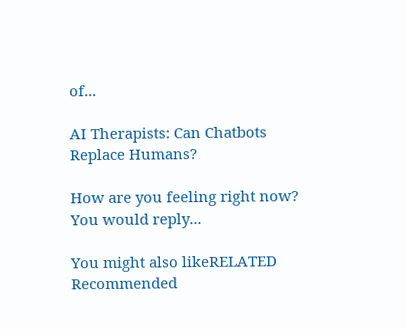of...

AI Therapists: Can Chatbots Replace Humans?

How are you feeling right now? You would reply...

You might also likeRELATED
Recommended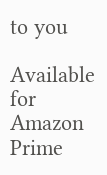to you

Available for Amazon Prime